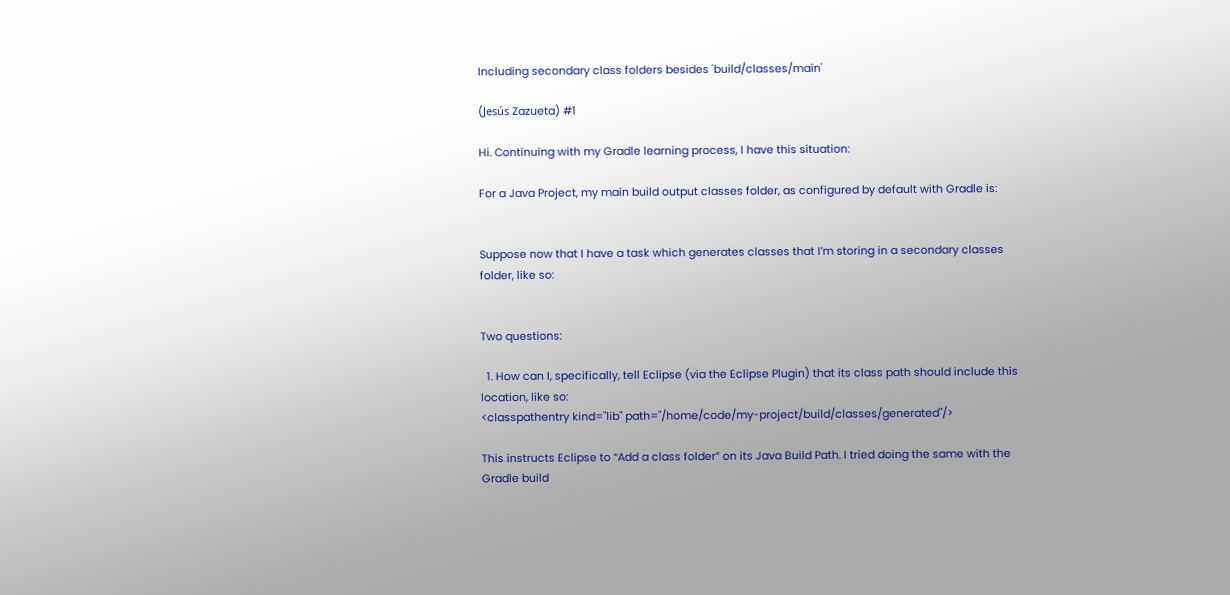Including secondary class folders besides 'build/classes/main'

(Jesús Zazueta) #1

Hi. Continuing with my Gradle learning process, I have this situation:

For a Java Project, my main build output classes folder, as configured by default with Gradle is:


Suppose now that I have a task which generates classes that I’m storing in a secondary classes folder, like so:


Two questions:

  1. How can I, specifically, tell Eclipse (via the Eclipse Plugin) that its class path should include this location, like so:
<classpathentry kind="lib" path="/home/code/my-project/build/classes/generated"/>

This instructs Eclipse to “Add a class folder” on its Java Build Path. I tried doing the same with the Gradle build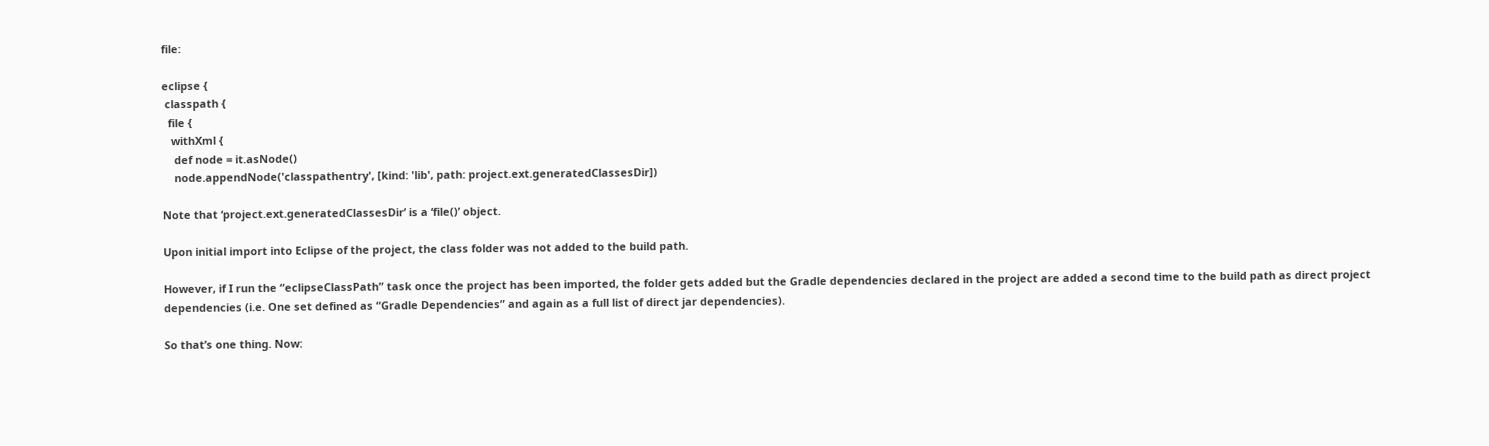file:

eclipse {
 classpath {
  file {
   withXml {
    def node = it.asNode()
    node.appendNode('classpathentry', [kind: 'lib', path: project.ext.generatedClassesDir])

Note that ‘project.ext.generatedClassesDir’ is a ‘file()’ object.

Upon initial import into Eclipse of the project, the class folder was not added to the build path.

However, if I run the “eclipseClassPath” task once the project has been imported, the folder gets added but the Gradle dependencies declared in the project are added a second time to the build path as direct project dependencies (i.e. One set defined as “Gradle Dependencies” and again as a full list of direct jar dependencies).

So that’s one thing. Now: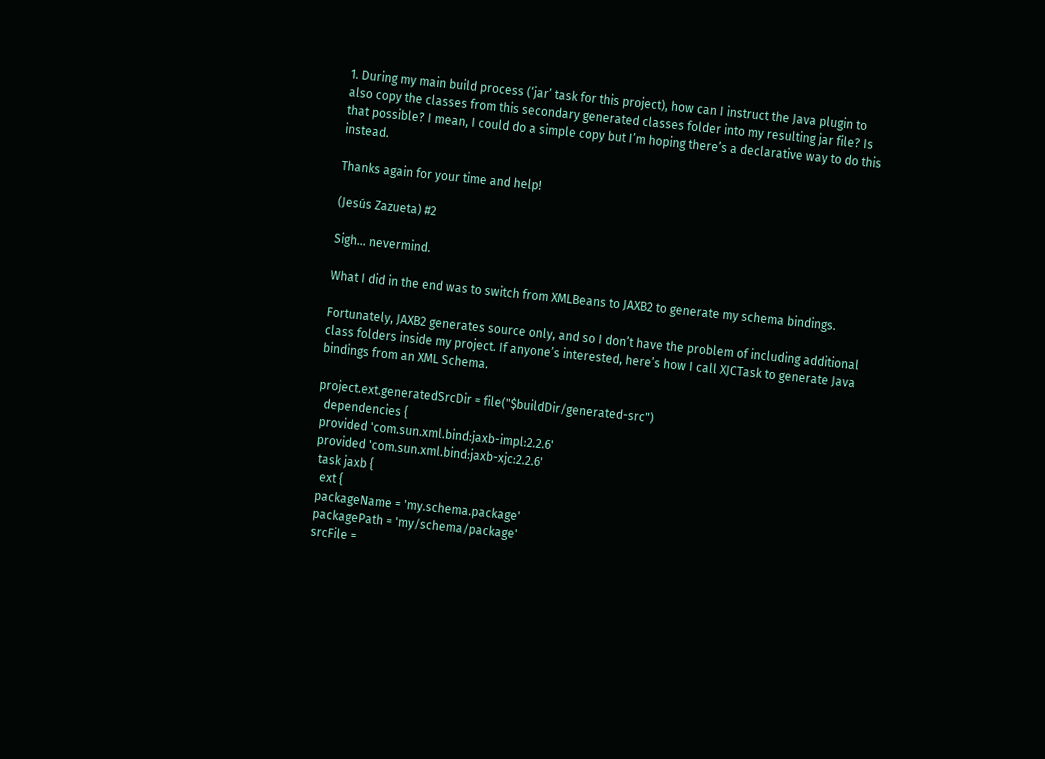1. During my main build process (‘jar’ task for this project), how can I instruct the Java plugin to also copy the classes from this secondary generated classes folder into my resulting jar file? Is that possible? I mean, I could do a simple copy but I’m hoping there’s a declarative way to do this instead.

Thanks again for your time and help!

(Jesús Zazueta) #2

Sigh… nevermind.

What I did in the end was to switch from XMLBeans to JAXB2 to generate my schema bindings.

Fortunately, JAXB2 generates source only, and so I don’t have the problem of including additional class folders inside my project. If anyone’s interested, here’s how I call XJCTask to generate Java bindings from an XML Schema.

project.ext.generatedSrcDir = file("$buildDir/generated-src")
  dependencies {
 provided 'com.sun.xml.bind:jaxb-impl:2.2.6'
 provided 'com.sun.xml.bind:jaxb-xjc:2.2.6'
  task jaxb {
   ext {
  packageName = 'my.schema.package'
  packagePath = 'my/schema/package'
  srcFile =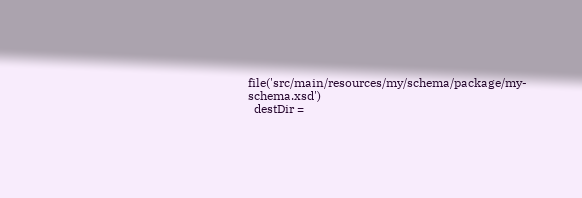file('src/main/resources/my/schema/package/my-schema.xsd')
  destDir =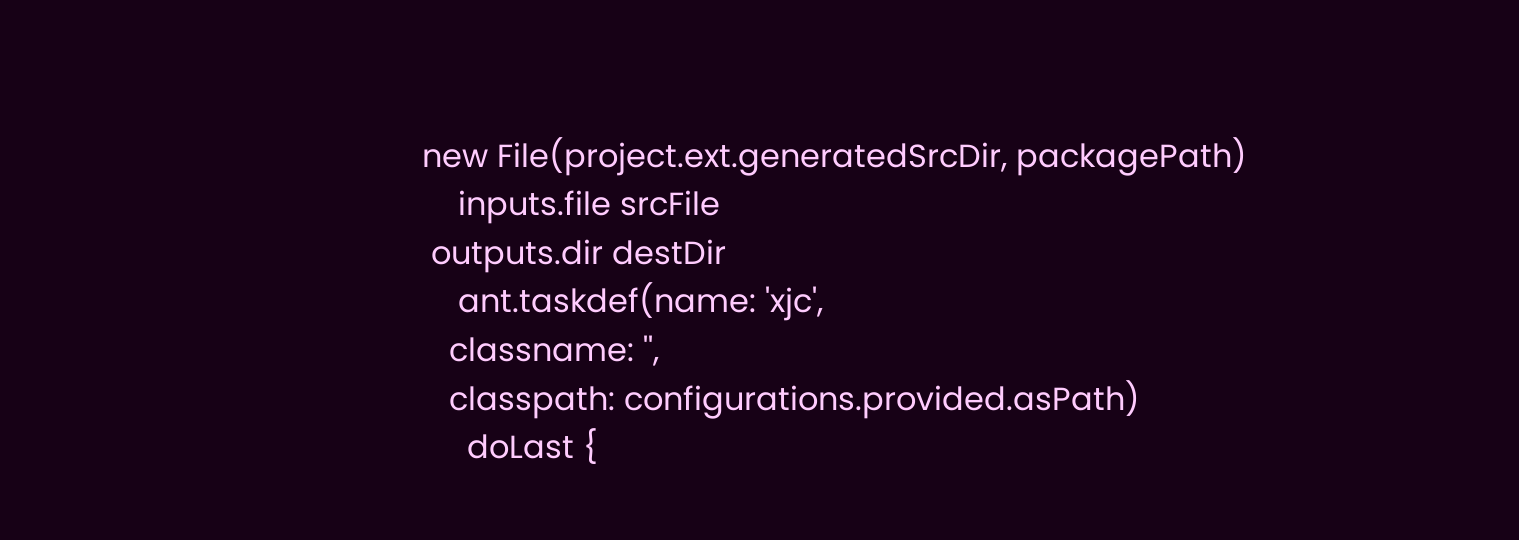new File(project.ext.generatedSrcDir, packagePath)
    inputs.file srcFile
 outputs.dir destDir
    ant.taskdef(name: 'xjc',
   classname: '',
   classpath: configurations.provided.asPath)
     doLast {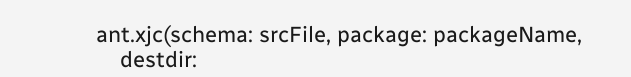ant.xjc(schema: srcFile, package: packageName,
    destdir: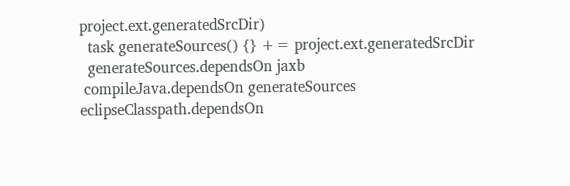project.ext.generatedSrcDir)
  task generateSources() {} += project.ext.generatedSrcDir
  generateSources.dependsOn jaxb
 compileJava.dependsOn generateSources
eclipseClasspath.dependsOn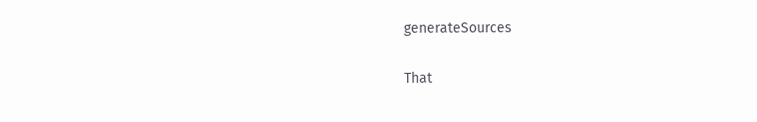generateSources

That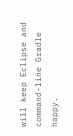will keep Eclipse and command-line Gradle happy.